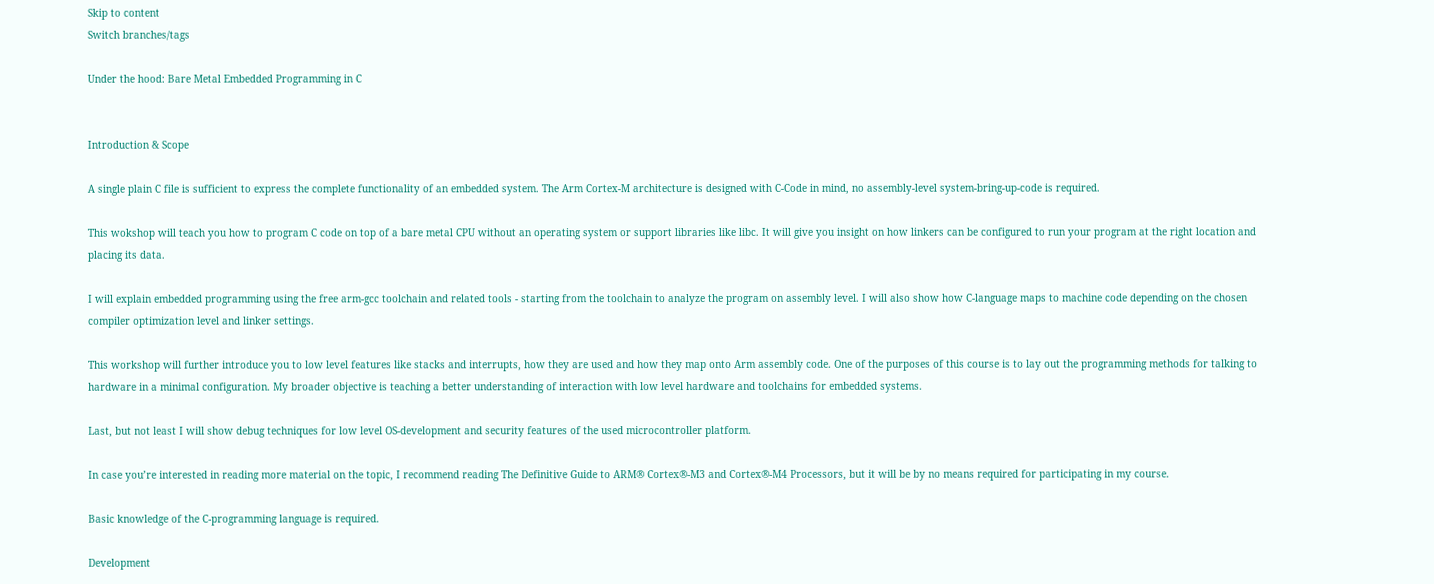Skip to content
Switch branches/tags

Under the hood: Bare Metal Embedded Programming in C


Introduction & Scope

A single plain C file is sufficient to express the complete functionality of an embedded system. The Arm Cortex-M architecture is designed with C-Code in mind, no assembly-level system-bring-up-code is required.

This wokshop will teach you how to program C code on top of a bare metal CPU without an operating system or support libraries like libc. It will give you insight on how linkers can be configured to run your program at the right location and placing its data.

I will explain embedded programming using the free arm-gcc toolchain and related tools - starting from the toolchain to analyze the program on assembly level. I will also show how C-language maps to machine code depending on the chosen compiler optimization level and linker settings.

This workshop will further introduce you to low level features like stacks and interrupts, how they are used and how they map onto Arm assembly code. One of the purposes of this course is to lay out the programming methods for talking to hardware in a minimal configuration. My broader objective is teaching a better understanding of interaction with low level hardware and toolchains for embedded systems.

Last, but not least I will show debug techniques for low level OS-development and security features of the used microcontroller platform.

In case you’re interested in reading more material on the topic, I recommend reading The Definitive Guide to ARM® Cortex®-M3 and Cortex®-M4 Processors, but it will be by no means required for participating in my course.

Basic knowledge of the C-programming language is required.

Development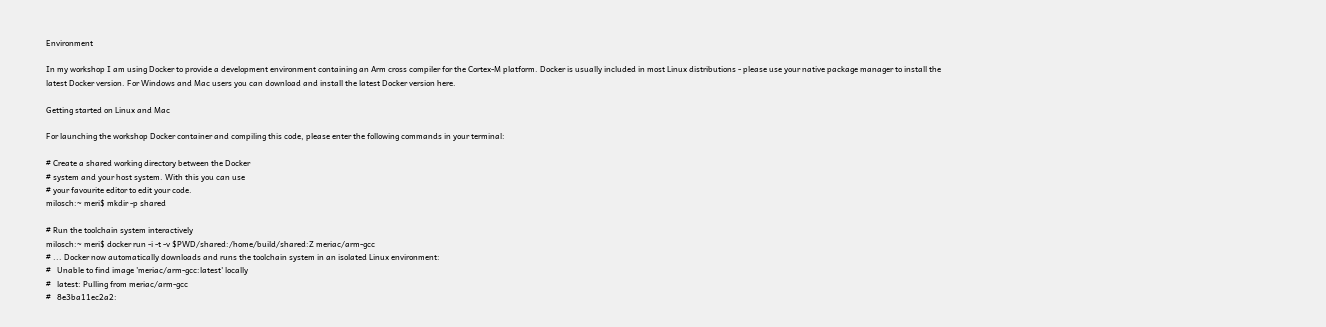Environment

In my workshop I am using Docker to provide a development environment containing an Arm cross compiler for the Cortex-M platform. Docker is usually included in most Linux distributions - please use your native package manager to install the latest Docker version. For Windows and Mac users you can download and install the latest Docker version here.

Getting started on Linux and Mac

For launching the workshop Docker container and compiling this code, please enter the following commands in your terminal:

# Create a shared working directory between the Docker
# system and your host system. With this you can use
# your favourite editor to edit your code.
milosch:~ meri$ mkdir -p shared

# Run the toolchain system interactively
milosch:~ meri$ docker run -i -t -v $PWD/shared:/home/build/shared:Z meriac/arm-gcc
# ... Docker now automatically downloads and runs the toolchain system in an isolated Linux environment:
#   Unable to find image 'meriac/arm-gcc:latest' locally
#   latest: Pulling from meriac/arm-gcc
#   8e3ba11ec2a2: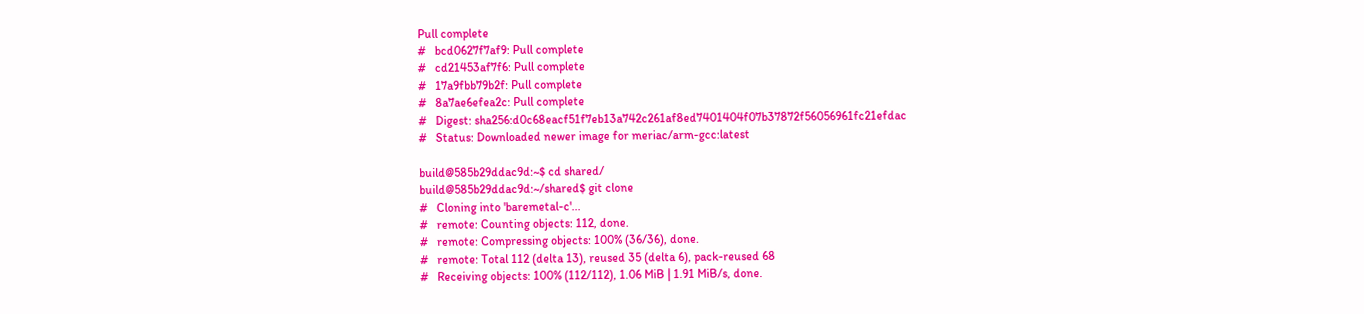Pull complete
#   bcd0627f7af9: Pull complete
#   cd21453af7f6: Pull complete
#   17a9fbb79b2f: Pull complete
#   8a7ae6efea2c: Pull complete
#   Digest: sha256:d0c68eacf51f7eb13a742c261af8ed7401404f07b37872f56056961fc21efdac
#   Status: Downloaded newer image for meriac/arm-gcc:latest

build@585b29ddac9d:~$ cd shared/
build@585b29ddac9d:~/shared$ git clone
#   Cloning into 'baremetal-c'...
#   remote: Counting objects: 112, done.
#   remote: Compressing objects: 100% (36/36), done.
#   remote: Total 112 (delta 13), reused 35 (delta 6), pack-reused 68
#   Receiving objects: 100% (112/112), 1.06 MiB | 1.91 MiB/s, done.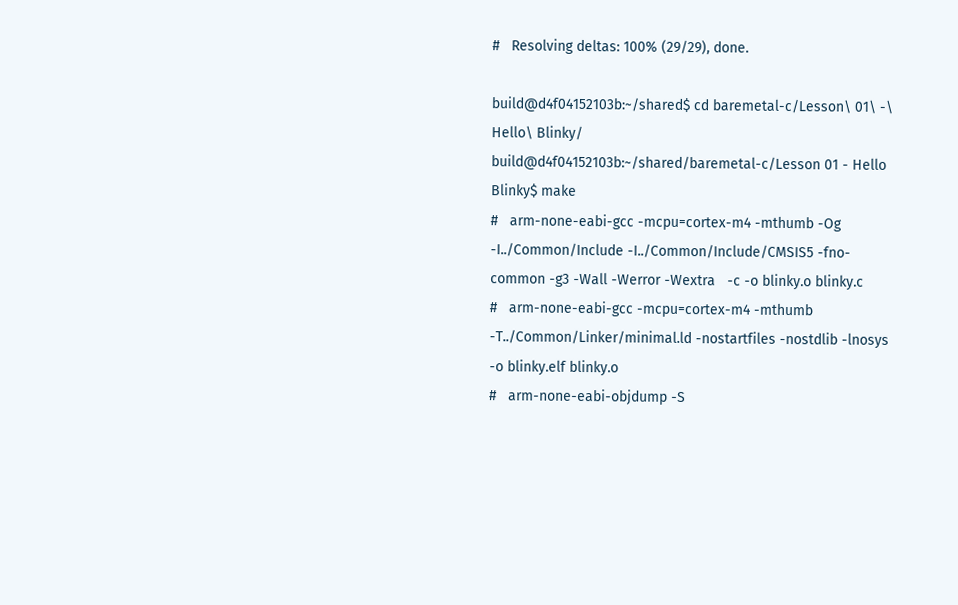#   Resolving deltas: 100% (29/29), done.

build@d4f04152103b:~/shared$ cd baremetal-c/Lesson\ 01\ -\ Hello\ Blinky/
build@d4f04152103b:~/shared/baremetal-c/Lesson 01 - Hello Blinky$ make
#   arm-none-eabi-gcc -mcpu=cortex-m4 -mthumb -Og -I../Common/Include -I../Common/Include/CMSIS5 -fno-common -g3 -Wall -Werror -Wextra   -c -o blinky.o blinky.c
#   arm-none-eabi-gcc -mcpu=cortex-m4 -mthumb -T../Common/Linker/minimal.ld -nostartfiles -nostdlib -lnosys -o blinky.elf blinky.o
#   arm-none-eabi-objdump -S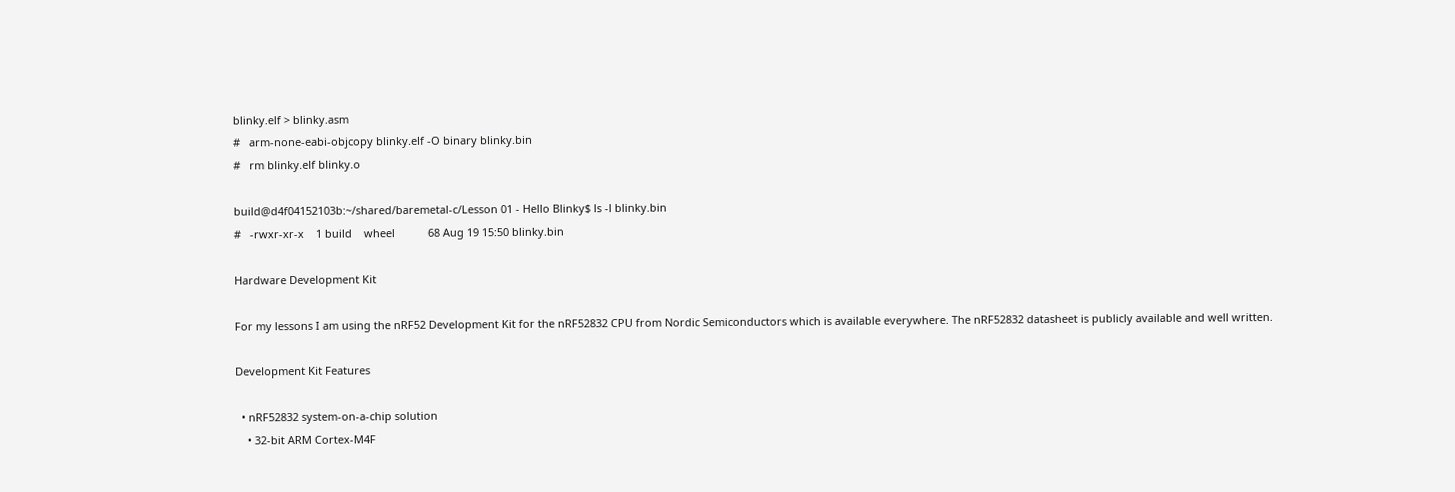blinky.elf > blinky.asm
#   arm-none-eabi-objcopy blinky.elf -O binary blinky.bin
#   rm blinky.elf blinky.o

build@d4f04152103b:~/shared/baremetal-c/Lesson 01 - Hello Blinky$ ls -l blinky.bin
#   -rwxr-xr-x    1 build    wheel           68 Aug 19 15:50 blinky.bin

Hardware Development Kit

For my lessons I am using the nRF52 Development Kit for the nRF52832 CPU from Nordic Semiconductors which is available everywhere. The nRF52832 datasheet is publicly available and well written.

Development Kit Features

  • nRF52832 system-on-a-chip solution
    • 32-bit ARM Cortex-M4F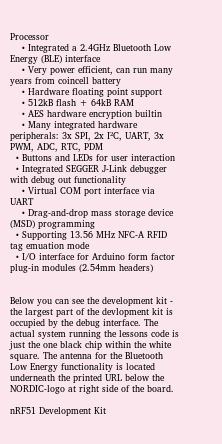Processor
    • Integrated a 2.4GHz Bluetooth Low Energy (BLE) interface
    • Very power efficient, can run many years from coincell battery
    • Hardware floating point support
    • 512kB flash + 64kB RAM
    • AES hardware encryption builtin
    • Many integrated hardware peripherals: 3x SPI, 2x I²C, UART, 3x PWM, ADC, RTC, PDM
  • Buttons and LEDs for user interaction
  • Integrated SEGGER J-Link debugger with debug out functionality
    • Virtual COM port interface via UART
    • Drag-and-drop mass storage device (MSD) programming
  • Supporting 13.56 MHz NFC-A RFID tag emuation mode
  • I/O interface for Arduino form factor plug-in modules (2.54mm headers)


Below you can see the development kit - the largest part of the devlopment kit is occupied by the debug interface. The actual system running the lessons code is just the one black chip within the white square. The antenna for the Bluetooth Low Energy functionality is located underneath the printed URL below the NORDIC-logo at right side of the board.

nRF51 Development Kit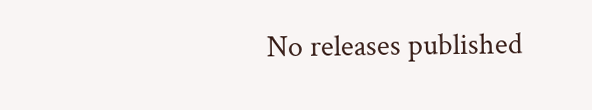No releases published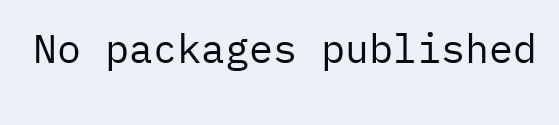No packages published